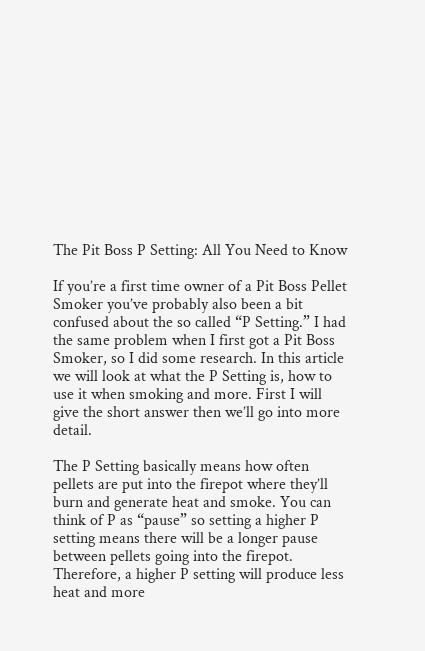The Pit Boss P Setting: All You Need to Know

If you’re a first time owner of a Pit Boss Pellet Smoker you’ve probably also been a bit confused about the so called “P Setting.” I had the same problem when I first got a Pit Boss Smoker, so I did some research. In this article we will look at what the P Setting is, how to use it when smoking and more. First I will give the short answer then we’ll go into more detail.

The P Setting basically means how often pellets are put into the firepot where they’ll burn and generate heat and smoke. You can think of P as “pause” so setting a higher P setting means there will be a longer pause between pellets going into the firepot. Therefore, a higher P setting will produce less heat and more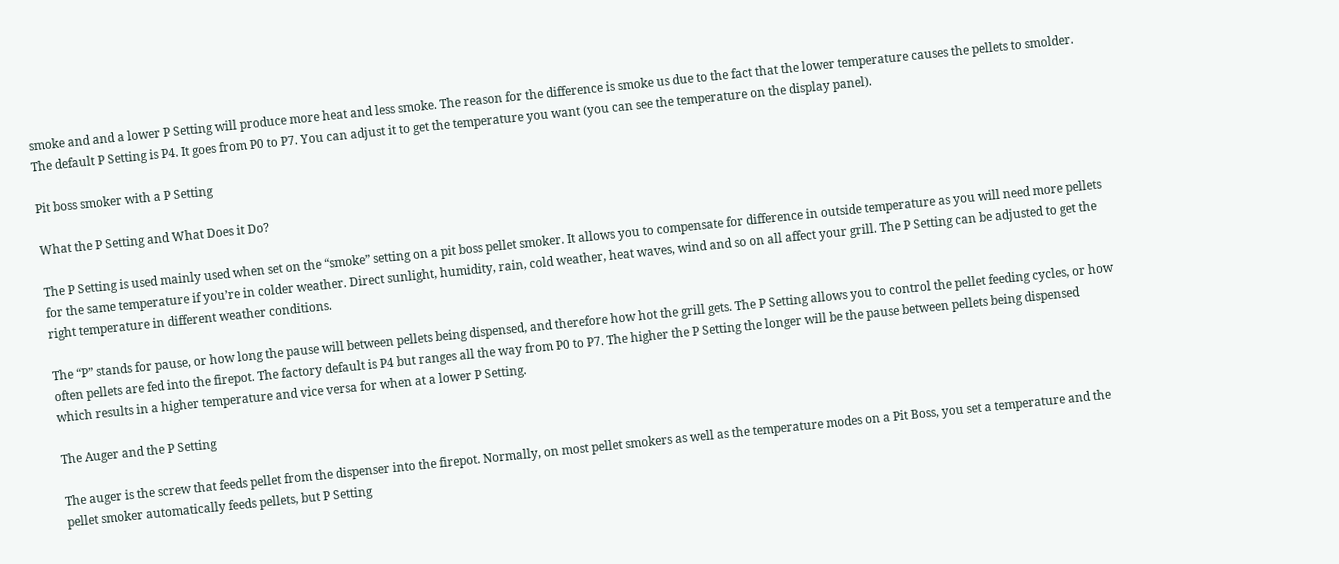smoke and and a lower P Setting will produce more heat and less smoke. The reason for the difference is smoke us due to the fact that the lower temperature causes the pellets to smolder. The default P Setting is P4. It goes from P0 to P7. You can adjust it to get the temperature you want (you can see the temperature on the display panel).

Pit boss smoker with a P Setting

What the P Setting and What Does it Do?

The P Setting is used mainly used when set on the “smoke” setting on a pit boss pellet smoker. It allows you to compensate for difference in outside temperature as you will need more pellets for the same temperature if you’re in colder weather. Direct sunlight, humidity, rain, cold weather, heat waves, wind and so on all affect your grill. The P Setting can be adjusted to get the right temperature in different weather conditions.

The “P” stands for pause, or how long the pause will between pellets being dispensed, and therefore how hot the grill gets. The P Setting allows you to control the pellet feeding cycles, or how often pellets are fed into the firepot. The factory default is P4 but ranges all the way from P0 to P7. The higher the P Setting the longer will be the pause between pellets being dispensed which results in a higher temperature and vice versa for when at a lower P Setting.

The Auger and the P Setting

The auger is the screw that feeds pellet from the dispenser into the firepot. Normally, on most pellet smokers as well as the temperature modes on a Pit Boss, you set a temperature and the pellet smoker automatically feeds pellets, but P Setting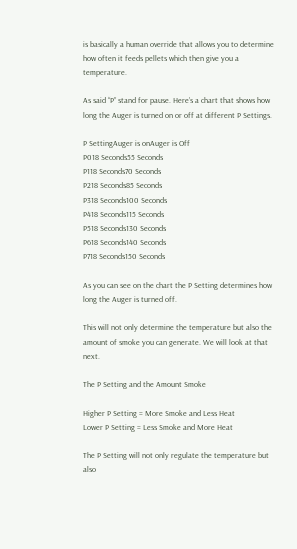is basically a human override that allows you to determine how often it feeds pellets which then give you a temperature.

As said “P” stand for pause. Here’s a chart that shows how long the Auger is turned on or off at different P Settings.

P SettingAuger is onAuger is Off
P018 Seconds55 Seconds
P118 Seconds70 Seconds
P218 Seconds85 Seconds
P318 Seconds100 Seconds
P418 Seconds115 Seconds
P518 Seconds130 Seconds
P618 Seconds140 Seconds
P718 Seconds150 Seconds

As you can see on the chart the P Setting determines how long the Auger is turned off.

This will not only determine the temperature but also the amount of smoke you can generate. We will look at that next.

The P Setting and the Amount Smoke

Higher P Setting = More Smoke and Less Heat
Lower P Setting = Less Smoke and More Heat

The P Setting will not only regulate the temperature but also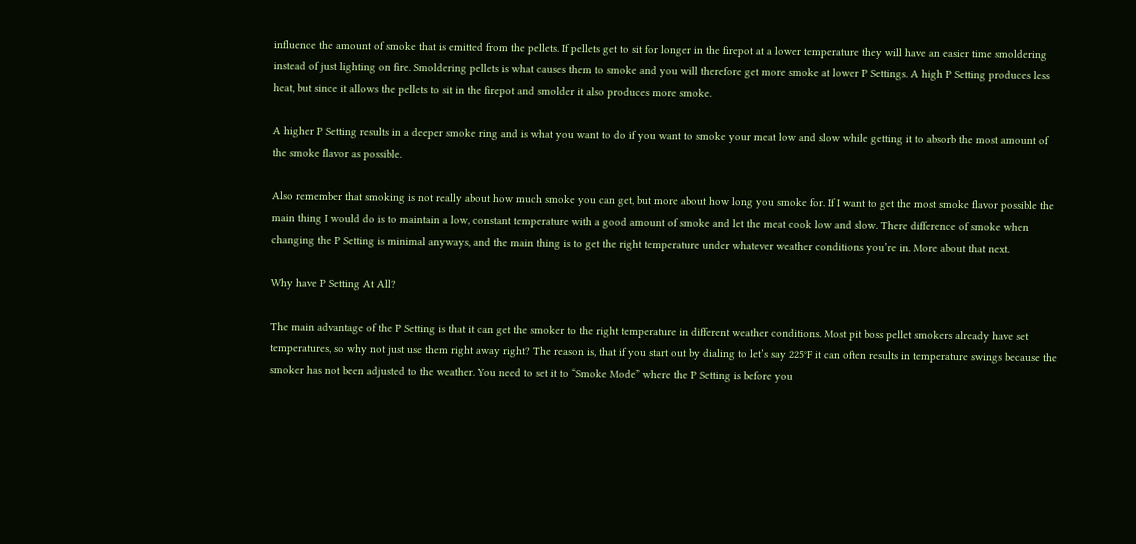influence the amount of smoke that is emitted from the pellets. If pellets get to sit for longer in the firepot at a lower temperature they will have an easier time smoldering instead of just lighting on fire. Smoldering pellets is what causes them to smoke and you will therefore get more smoke at lower P Settings. A high P Setting produces less heat, but since it allows the pellets to sit in the firepot and smolder it also produces more smoke.

A higher P Setting results in a deeper smoke ring and is what you want to do if you want to smoke your meat low and slow while getting it to absorb the most amount of the smoke flavor as possible.

Also remember that smoking is not really about how much smoke you can get, but more about how long you smoke for. If I want to get the most smoke flavor possible the main thing I would do is to maintain a low, constant temperature with a good amount of smoke and let the meat cook low and slow. There difference of smoke when changing the P Setting is minimal anyways, and the main thing is to get the right temperature under whatever weather conditions you’re in. More about that next.

Why have P Setting At All?

The main advantage of the P Setting is that it can get the smoker to the right temperature in different weather conditions. Most pit boss pellet smokers already have set temperatures, so why not just use them right away right? The reason is, that if you start out by dialing to let’s say 225°F it can often results in temperature swings because the smoker has not been adjusted to the weather. You need to set it to “Smoke Mode” where the P Setting is before you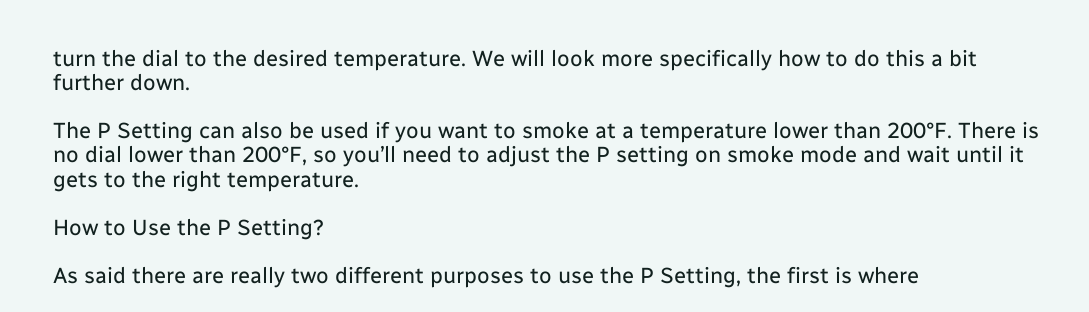turn the dial to the desired temperature. We will look more specifically how to do this a bit further down.

The P Setting can also be used if you want to smoke at a temperature lower than 200°F. There is no dial lower than 200°F, so you’ll need to adjust the P setting on smoke mode and wait until it gets to the right temperature.

How to Use the P Setting?

As said there are really two different purposes to use the P Setting, the first is where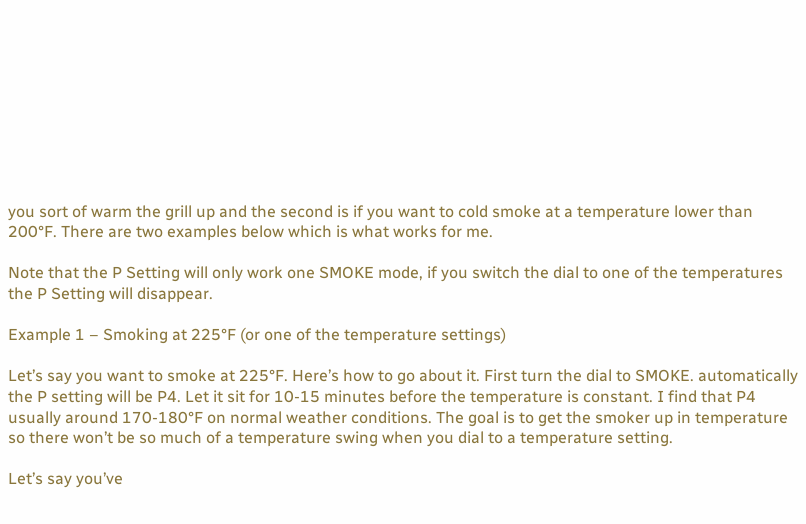you sort of warm the grill up and the second is if you want to cold smoke at a temperature lower than 200°F. There are two examples below which is what works for me.

Note that the P Setting will only work one SMOKE mode, if you switch the dial to one of the temperatures the P Setting will disappear.

Example 1 – Smoking at 225°F (or one of the temperature settings)

Let’s say you want to smoke at 225°F. Here’s how to go about it. First turn the dial to SMOKE. automatically the P setting will be P4. Let it sit for 10-15 minutes before the temperature is constant. I find that P4 usually around 170-180°F on normal weather conditions. The goal is to get the smoker up in temperature so there won’t be so much of a temperature swing when you dial to a temperature setting.

Let’s say you’ve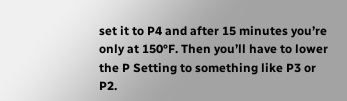set it to P4 and after 15 minutes you’re only at 150°F. Then you’ll have to lower the P Setting to something like P3 or P2.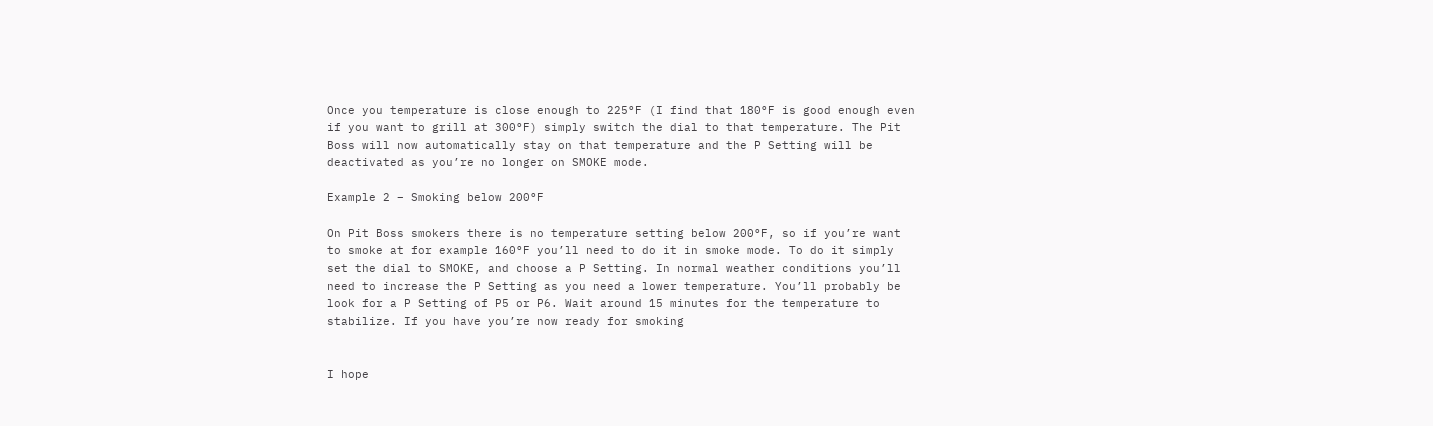Once you temperature is close enough to 225°F (I find that 180°F is good enough even if you want to grill at 300°F) simply switch the dial to that temperature. The Pit Boss will now automatically stay on that temperature and the P Setting will be deactivated as you’re no longer on SMOKE mode.

Example 2 – Smoking below 200°F

On Pit Boss smokers there is no temperature setting below 200°F, so if you’re want to smoke at for example 160°F you’ll need to do it in smoke mode. To do it simply set the dial to SMOKE, and choose a P Setting. In normal weather conditions you’ll need to increase the P Setting as you need a lower temperature. You’ll probably be look for a P Setting of P5 or P6. Wait around 15 minutes for the temperature to stabilize. If you have you’re now ready for smoking


I hope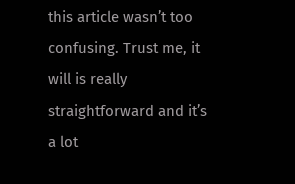this article wasn’t too confusing. Trust me, it will is really straightforward and it’s a lot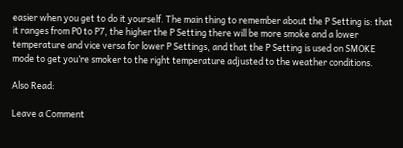easier when you get to do it yourself. The main thing to remember about the P Setting is: that it ranges from P0 to P7, the higher the P Setting there will be more smoke and a lower temperature and vice versa for lower P Settings, and that the P Setting is used on SMOKE mode to get you’re smoker to the right temperature adjusted to the weather conditions.

Also Read:

Leave a Comment